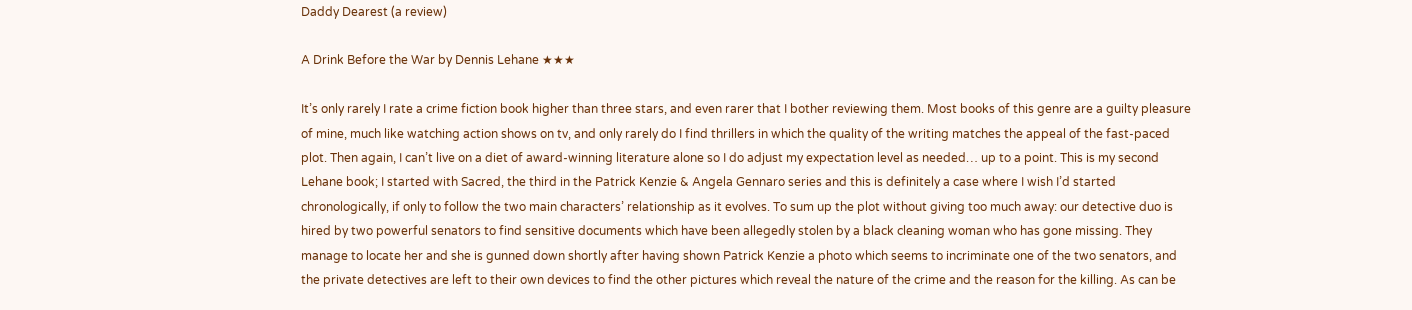Daddy Dearest (a review)

A Drink Before the War by Dennis Lehane ★★★

It’s only rarely I rate a crime fiction book higher than three stars, and even rarer that I bother reviewing them. Most books of this genre are a guilty pleasure of mine, much like watching action shows on tv, and only rarely do I find thrillers in which the quality of the writing matches the appeal of the fast-paced plot. Then again, I can’t live on a diet of award-winning literature alone so I do adjust my expectation level as needed… up to a point. This is my second Lehane book; I started with Sacred, the third in the Patrick Kenzie & Angela Gennaro series and this is definitely a case where I wish I’d started chronologically, if only to follow the two main characters’ relationship as it evolves. To sum up the plot without giving too much away: our detective duo is hired by two powerful senators to find sensitive documents which have been allegedly stolen by a black cleaning woman who has gone missing. They manage to locate her and she is gunned down shortly after having shown Patrick Kenzie a photo which seems to incriminate one of the two senators, and the private detectives are left to their own devices to find the other pictures which reveal the nature of the crime and the reason for the killing. As can be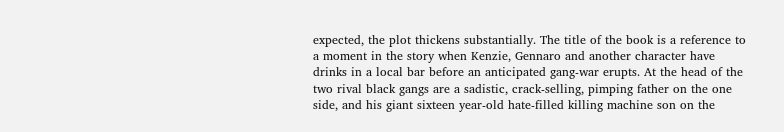expected, the plot thickens substantially. The title of the book is a reference to a moment in the story when Kenzie, Gennaro and another character have drinks in a local bar before an anticipated gang-war erupts. At the head of the two rival black gangs are a sadistic, crack-selling, pimping father on the one side, and his giant sixteen year-old hate-filled killing machine son on the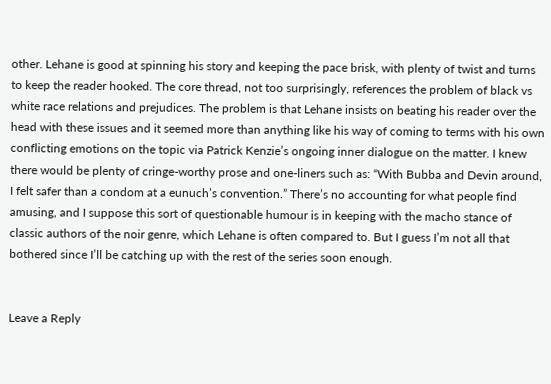other. Lehane is good at spinning his story and keeping the pace brisk, with plenty of twist and turns to keep the reader hooked. The core thread, not too surprisingly, references the problem of black vs white race relations and prejudices. The problem is that Lehane insists on beating his reader over the head with these issues and it seemed more than anything like his way of coming to terms with his own conflicting emotions on the topic via Patrick Kenzie’s ongoing inner dialogue on the matter. I knew there would be plenty of cringe-worthy prose and one-liners such as: “With Bubba and Devin around, I felt safer than a condom at a eunuch’s convention.” There’s no accounting for what people find amusing, and I suppose this sort of questionable humour is in keeping with the macho stance of classic authors of the noir genre, which Lehane is often compared to. But I guess I’m not all that bothered since I’ll be catching up with the rest of the series soon enough.


Leave a Reply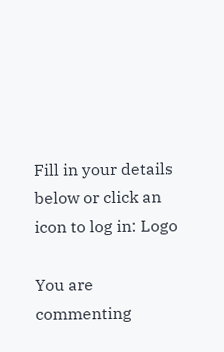Fill in your details below or click an icon to log in: Logo

You are commenting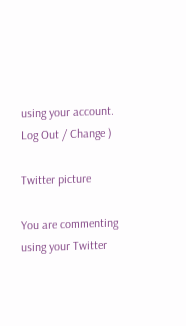using your account. Log Out / Change )

Twitter picture

You are commenting using your Twitter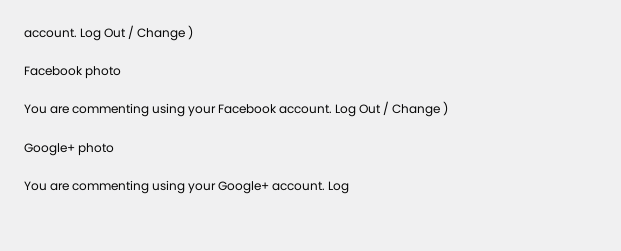account. Log Out / Change )

Facebook photo

You are commenting using your Facebook account. Log Out / Change )

Google+ photo

You are commenting using your Google+ account. Log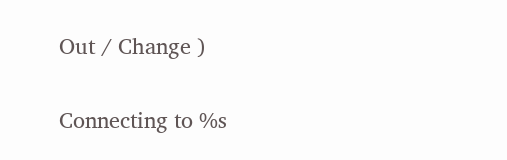Out / Change )

Connecting to %s